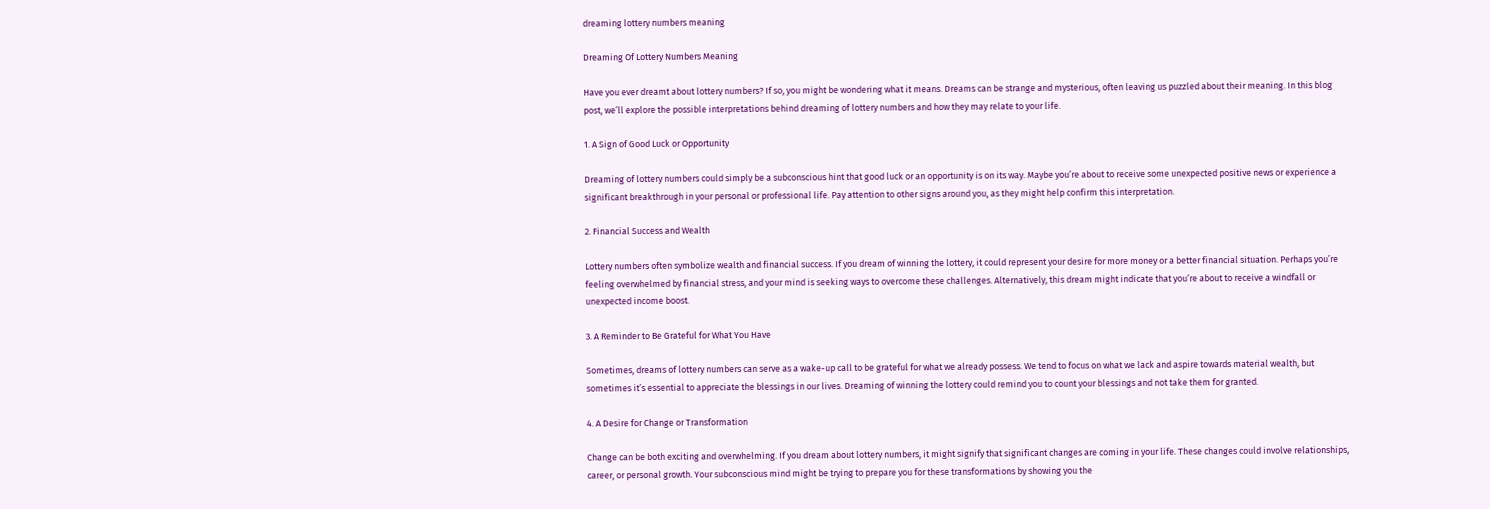dreaming lottery numbers meaning

Dreaming Of Lottery Numbers Meaning

Have you ever dreamt about lottery numbers? If so, you might be wondering what it means. Dreams can be strange and mysterious, often leaving us puzzled about their meaning. In this blog post, we’ll explore the possible interpretations behind dreaming of lottery numbers and how they may relate to your life.

1. A Sign of Good Luck or Opportunity

Dreaming of lottery numbers could simply be a subconscious hint that good luck or an opportunity is on its way. Maybe you’re about to receive some unexpected positive news or experience a significant breakthrough in your personal or professional life. Pay attention to other signs around you, as they might help confirm this interpretation.

2. Financial Success and Wealth

Lottery numbers often symbolize wealth and financial success. If you dream of winning the lottery, it could represent your desire for more money or a better financial situation. Perhaps you’re feeling overwhelmed by financial stress, and your mind is seeking ways to overcome these challenges. Alternatively, this dream might indicate that you’re about to receive a windfall or unexpected income boost.

3. A Reminder to Be Grateful for What You Have

Sometimes, dreams of lottery numbers can serve as a wake-up call to be grateful for what we already possess. We tend to focus on what we lack and aspire towards material wealth, but sometimes it’s essential to appreciate the blessings in our lives. Dreaming of winning the lottery could remind you to count your blessings and not take them for granted.

4. A Desire for Change or Transformation

Change can be both exciting and overwhelming. If you dream about lottery numbers, it might signify that significant changes are coming in your life. These changes could involve relationships, career, or personal growth. Your subconscious mind might be trying to prepare you for these transformations by showing you the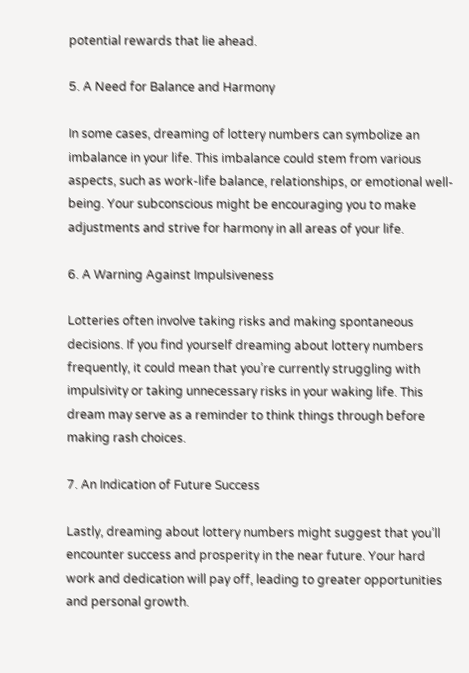potential rewards that lie ahead.

5. A Need for Balance and Harmony

In some cases, dreaming of lottery numbers can symbolize an imbalance in your life. This imbalance could stem from various aspects, such as work-life balance, relationships, or emotional well-being. Your subconscious might be encouraging you to make adjustments and strive for harmony in all areas of your life.

6. A Warning Against Impulsiveness

Lotteries often involve taking risks and making spontaneous decisions. If you find yourself dreaming about lottery numbers frequently, it could mean that you’re currently struggling with impulsivity or taking unnecessary risks in your waking life. This dream may serve as a reminder to think things through before making rash choices.

7. An Indication of Future Success

Lastly, dreaming about lottery numbers might suggest that you’ll encounter success and prosperity in the near future. Your hard work and dedication will pay off, leading to greater opportunities and personal growth.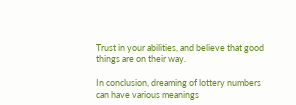Trust in your abilities, and believe that good things are on their way.

In conclusion, dreaming of lottery numbers can have various meanings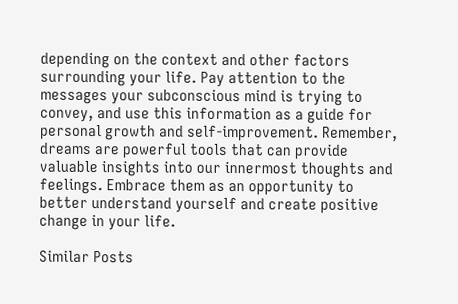depending on the context and other factors surrounding your life. Pay attention to the messages your subconscious mind is trying to convey, and use this information as a guide for personal growth and self-improvement. Remember, dreams are powerful tools that can provide valuable insights into our innermost thoughts and feelings. Embrace them as an opportunity to better understand yourself and create positive change in your life.

Similar Posts